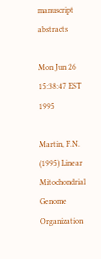manuscript abstracts

Mon Jun 26 15:38:47 EST 1995

Martin, F.N. (1995) Linear Mitochondrial Genome Organization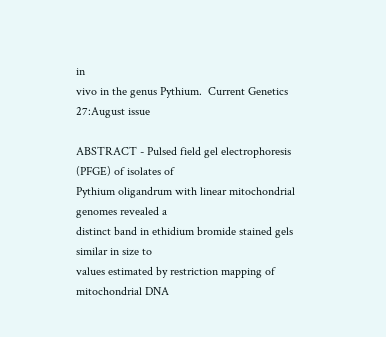in
vivo in the genus Pythium.  Current Genetics 27:August issue

ABSTRACT - Pulsed field gel electrophoresis (PFGE) of isolates of
Pythium oligandrum with linear mitochondrial genomes revealed a
distinct band in ethidium bromide stained gels similar in size to
values estimated by restriction mapping of mitochondrial DNA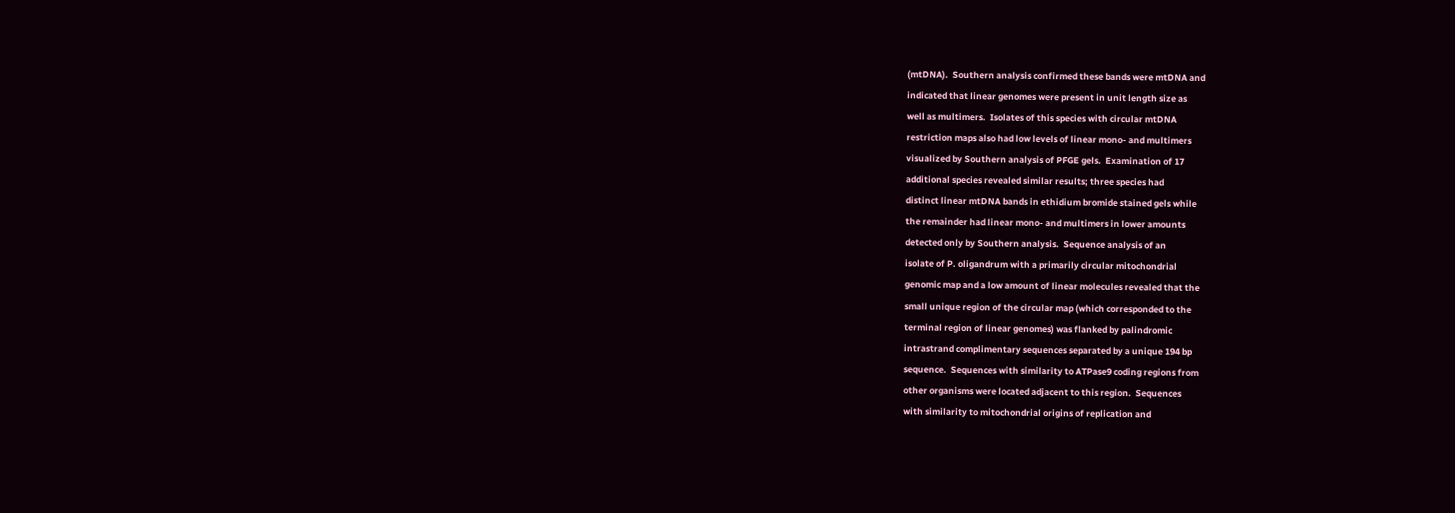(mtDNA).  Southern analysis confirmed these bands were mtDNA and
indicated that linear genomes were present in unit length size as
well as multimers.  Isolates of this species with circular mtDNA
restriction maps also had low levels of linear mono- and multimers
visualized by Southern analysis of PFGE gels.  Examination of 17
additional species revealed similar results; three species had
distinct linear mtDNA bands in ethidium bromide stained gels while
the remainder had linear mono- and multimers in lower amounts
detected only by Southern analysis.  Sequence analysis of an
isolate of P. oligandrum with a primarily circular mitochondrial
genomic map and a low amount of linear molecules revealed that the
small unique region of the circular map (which corresponded to the
terminal region of linear genomes) was flanked by palindromic
intrastrand complimentary sequences separated by a unique 194 bp
sequence.  Sequences with similarity to ATPase9 coding regions from
other organisms were located adjacent to this region.  Sequences
with similarity to mitochondrial origins of replication and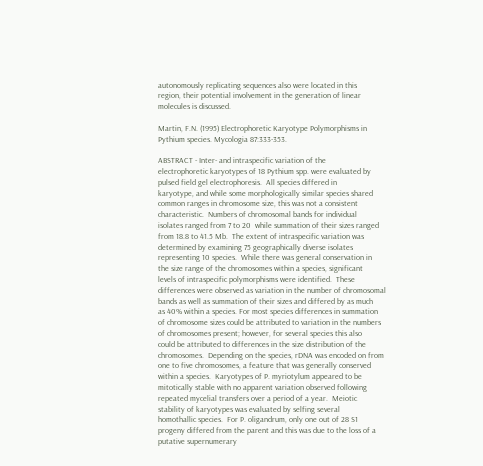autonomously replicating sequences also were located in this
region, their potential involvement in the generation of linear
molecules is discussed.

Martin, F.N. (1995) Electrophoretic Karyotype Polymorphisms in
Pythium species. Mycologia 87:333-353.

ABSTRACT - Inter- and intraspecific variation of the
electrophoretic karyotypes of 18 Pythium spp. were evaluated by
pulsed field gel electrophoresis.  All species differed in
karyotype, and while some morphologically similar species shared
common ranges in chromosome size, this was not a consistent
characteristic.  Numbers of chromosomal bands for individual
isolates ranged from 7 to 20  while summation of their sizes ranged
from 18.8 to 41.5 Mb.  The extent of intraspecific variation was
determined by examining 75 geographically diverse isolates
representing 10 species.  While there was general conservation in
the size range of the chromosomes within a species, significant
levels of intraspecific polymorphisms were identified.  These
differences were observed as variation in the number of chromosomal
bands as well as summation of their sizes and differed by as much
as 40% within a species. For most species differences in summation
of chromosome sizes could be attributed to variation in the numbers
of chromosomes present; however, for several species this also
could be attributed to differences in the size distribution of the
chromosomes.  Depending on the species, rDNA was encoded on from
one to five chromosomes, a feature that was generally conserved
within a species.  Karyotypes of P. myriotylum appeared to be
mitotically stable with no apparent variation observed following
repeated mycelial transfers over a period of a year.  Meiotic
stability of karyotypes was evaluated by selfing several
homothallic species.  For P. oligandrum, only one out of 28 S1
progeny differed from the parent and this was due to the loss of a
putative supernumerary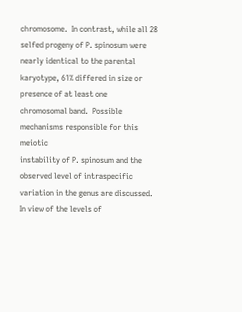chromosome.  In contrast, while all 28
selfed progeny of P. spinosum were nearly identical to the parental
karyotype, 61% differed in size or presence of at least one
chromosomal band.  Possible mechanisms responsible for this meiotic
instability of P. spinosum and the observed level of intraspecific
variation in the genus are discussed.  In view of the levels of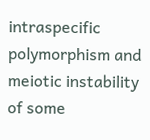intraspecific polymorphism and meiotic instability of some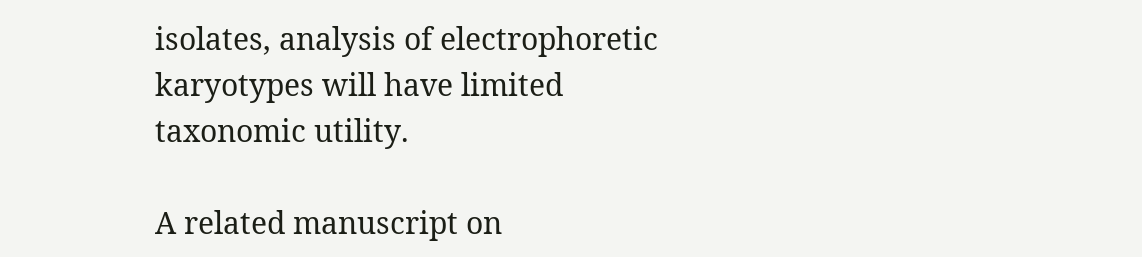isolates, analysis of electrophoretic karyotypes will have limited
taxonomic utility.

A related manuscript on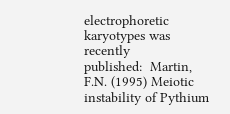electrophoretic karyotypes was recently
published:  Martin, F.N. (1995) Meiotic instability of Pythium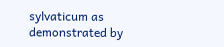sylvaticum as demonstrated by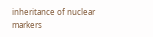inheritance of nuclear markers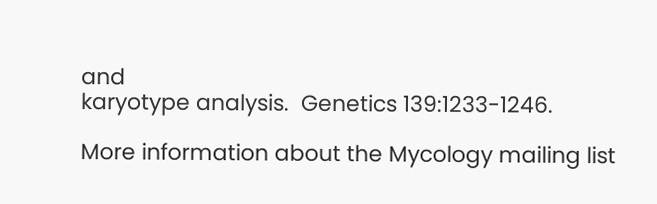and
karyotype analysis.  Genetics 139:1233-1246.

More information about the Mycology mailing list